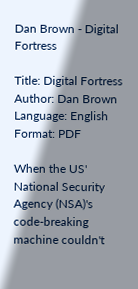Dan Brown - Digital Fortress

Title: Digital Fortress
Author: Dan Brown
Language: English
Format: PDF

When the US' National Security Agency (NSA)'s code-breaking machine couldn't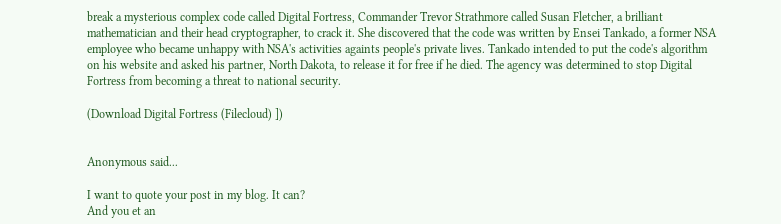break a mysterious complex code called Digital Fortress, Commander Trevor Strathmore called Susan Fletcher, a brilliant mathematician and their head cryptographer, to crack it. She discovered that the code was written by Ensei Tankado, a former NSA employee who became unhappy with NSA's activities againts people's private lives. Tankado intended to put the code's algorithm on his website and asked his partner, North Dakota, to release it for free if he died. The agency was determined to stop Digital Fortress from becoming a threat to national security.

(Download Digital Fortress (Filecloud) ])


Anonymous said...

I want to quote your post in my blog. It can?
And you et an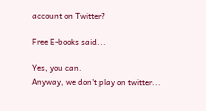account on Twitter?

Free E-books said...

Yes, you can.
Anyway, we don't play on twitter...